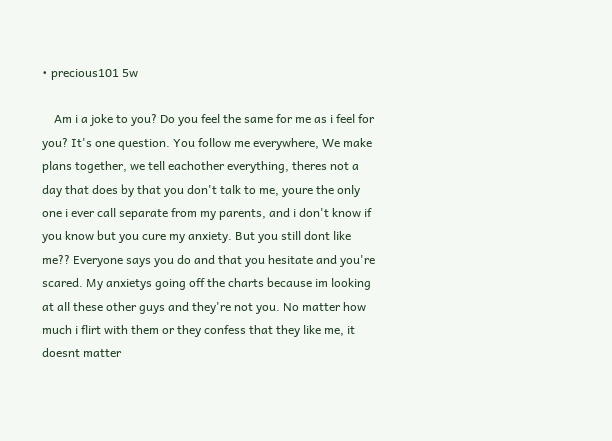• precious101 5w

    Am i a joke to you? Do you feel the same for me as i feel for you? It's one question. You follow me everywhere, We make plans together, we tell eachother everything, theres not a day that does by that you don't talk to me, youre the only one i ever call separate from my parents, and i don't know if you know but you cure my anxiety. But you still dont like me?? Everyone says you do and that you hesitate and you're scared. My anxietys going off the charts because im looking at all these other guys and they're not you. No matter how much i flirt with them or they confess that they like me, it doesnt matter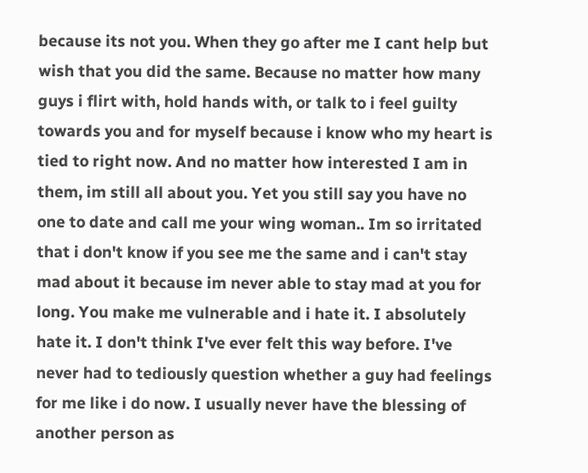because its not you. When they go after me I cant help but wish that you did the same. Because no matter how many guys i flirt with, hold hands with, or talk to i feel guilty towards you and for myself because i know who my heart is tied to right now. And no matter how interested I am in them, im still all about you. Yet you still say you have no one to date and call me your wing woman.. Im so irritated that i don't know if you see me the same and i can't stay mad about it because im never able to stay mad at you for long. You make me vulnerable and i hate it. I absolutely hate it. I don't think I've ever felt this way before. I've never had to tediously question whether a guy had feelings for me like i do now. I usually never have the blessing of another person as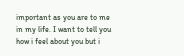important as you are to me in my life. I want to tell you how i feel about you but i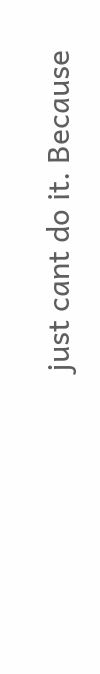just cant do it. Because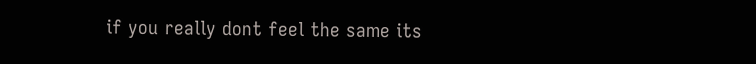if you really dont feel the same its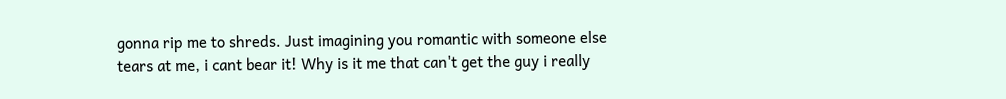gonna rip me to shreds. Just imagining you romantic with someone else tears at me, i cant bear it! Why is it me that can't get the guy i really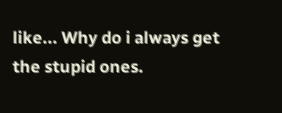like... Why do i always get the stupid ones.